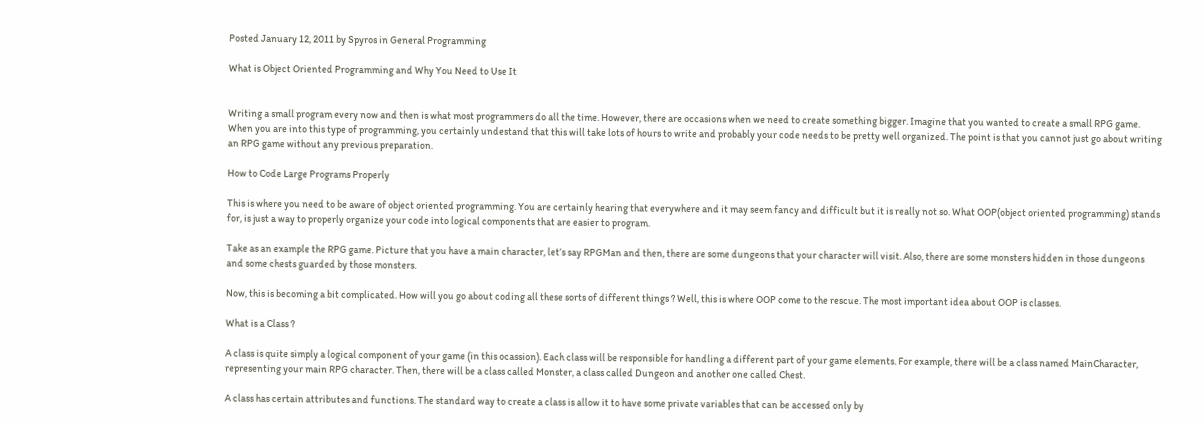Posted January 12, 2011 by Spyros in General Programming

What is Object Oriented Programming and Why You Need to Use It


Writing a small program every now and then is what most programmers do all the time. However, there are occasions when we need to create something bigger. Imagine that you wanted to create a small RPG game. When you are into this type of programming, you certainly undestand that this will take lots of hours to write and probably your code needs to be pretty well organized. The point is that you cannot just go about writing an RPG game without any previous preparation.

How to Code Large Programs Properly

This is where you need to be aware of object oriented programming. You are certainly hearing that everywhere and it may seem fancy and difficult but it is really not so. What OOP(object oriented programming) stands for, is just a way to properly organize your code into logical components that are easier to program.

Take as an example the RPG game. Picture that you have a main character, let’s say RPGMan and then, there are some dungeons that your character will visit. Also, there are some monsters hidden in those dungeons and some chests guarded by those monsters.

Now, this is becoming a bit complicated. How will you go about coding all these sorts of different things ? Well, this is where OOP come to the rescue. The most important idea about OOP is classes.

What is a Class ?

A class is quite simply a logical component of your game (in this ocassion). Each class will be responsible for handling a different part of your game elements. For example, there will be a class named MainCharacter, representing your main RPG character. Then, there will be a class called Monster, a class called Dungeon and another one called Chest.

A class has certain attributes and functions. The standard way to create a class is allow it to have some private variables that can be accessed only by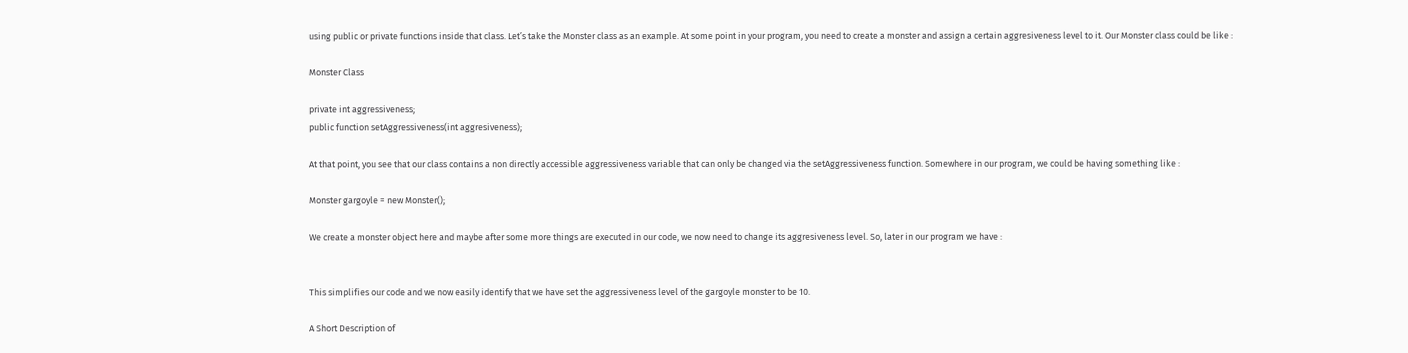using public or private functions inside that class. Let’s take the Monster class as an example. At some point in your program, you need to create a monster and assign a certain aggresiveness level to it. Our Monster class could be like :

Monster Class

private int aggressiveness;
public function setAggressiveness(int aggresiveness);

At that point, you see that our class contains a non directly accessible aggressiveness variable that can only be changed via the setAggressiveness function. Somewhere in our program, we could be having something like :

Monster gargoyle = new Monster();

We create a monster object here and maybe after some more things are executed in our code, we now need to change its aggresiveness level. So, later in our program we have :


This simplifies our code and we now easily identify that we have set the aggressiveness level of the gargoyle monster to be 10.

A Short Description of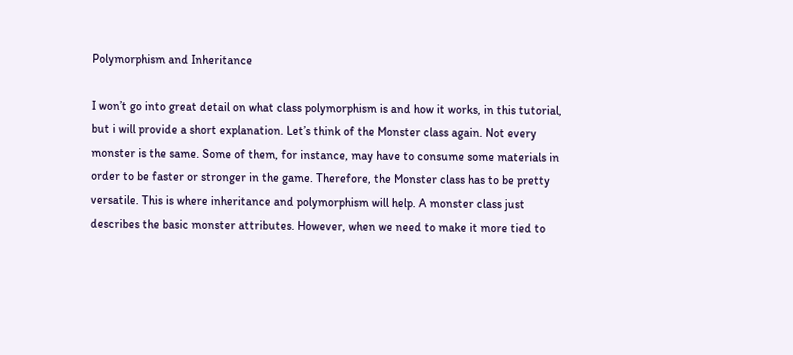Polymorphism and Inheritance

I won’t go into great detail on what class polymorphism is and how it works, in this tutorial, but i will provide a short explanation. Let’s think of the Monster class again. Not every monster is the same. Some of them, for instance, may have to consume some materials in order to be faster or stronger in the game. Therefore, the Monster class has to be pretty versatile. This is where inheritance and polymorphism will help. A monster class just describes the basic monster attributes. However, when we need to make it more tied to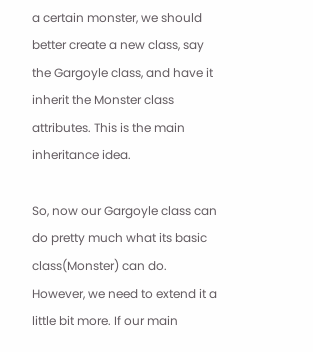a certain monster, we should better create a new class, say the Gargoyle class, and have it inherit the Monster class attributes. This is the main inheritance idea.

So, now our Gargoyle class can do pretty much what its basic class(Monster) can do. However, we need to extend it a little bit more. If our main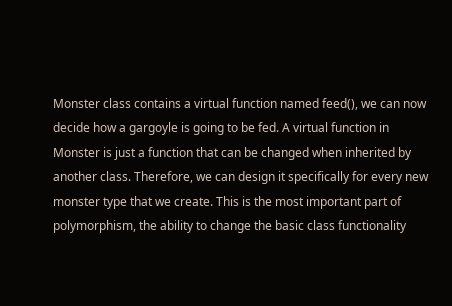Monster class contains a virtual function named feed(), we can now decide how a gargoyle is going to be fed. A virtual function in Monster is just a function that can be changed when inherited by another class. Therefore, we can design it specifically for every new monster type that we create. This is the most important part of polymorphism, the ability to change the basic class functionality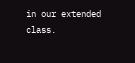in our extended class.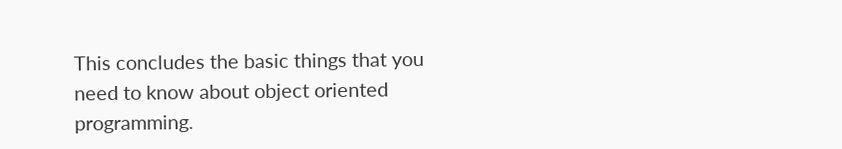This concludes the basic things that you need to know about object oriented programming.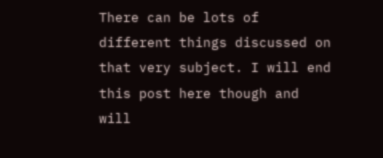There can be lots of different things discussed on that very subject. I will end this post here though and will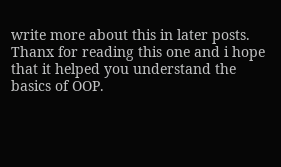write more about this in later posts. Thanx for reading this one and i hope that it helped you understand the basics of OOP.